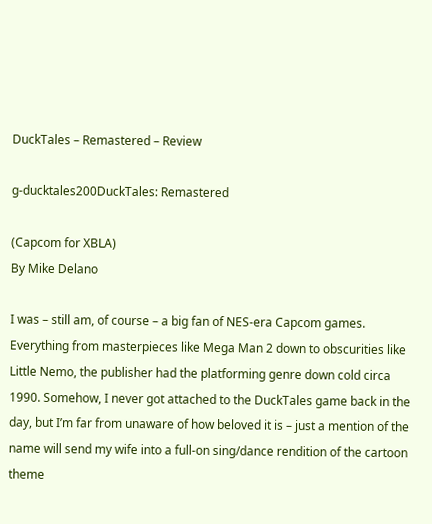DuckTales – Remastered – Review

g-ducktales200DuckTales: Remastered

(Capcom for XBLA)
By Mike Delano

I was – still am, of course – a big fan of NES-era Capcom games. Everything from masterpieces like Mega Man 2 down to obscurities like Little Nemo, the publisher had the platforming genre down cold circa 1990. Somehow, I never got attached to the DuckTales game back in the day, but I’m far from unaware of how beloved it is – just a mention of the name will send my wife into a full-on sing/dance rendition of the cartoon theme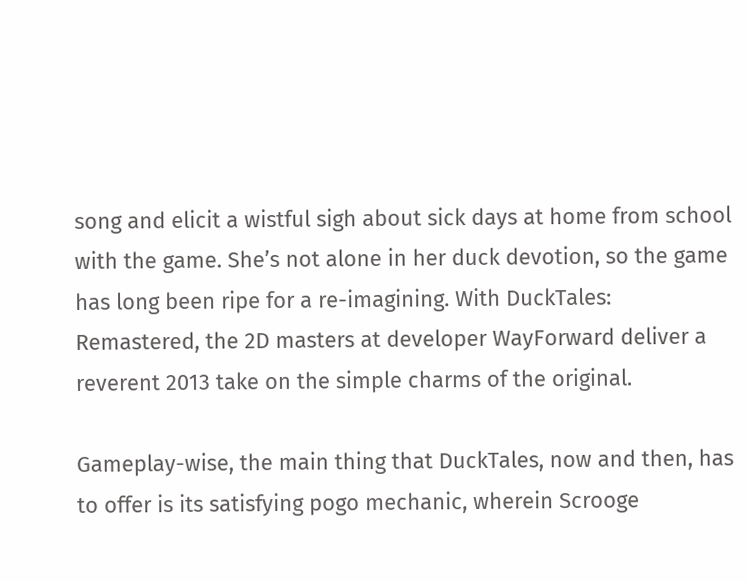song and elicit a wistful sigh about sick days at home from school with the game. She’s not alone in her duck devotion, so the game has long been ripe for a re-imagining. With DuckTales: Remastered, the 2D masters at developer WayForward deliver a reverent 2013 take on the simple charms of the original.

Gameplay-wise, the main thing that DuckTales, now and then, has to offer is its satisfying pogo mechanic, wherein Scrooge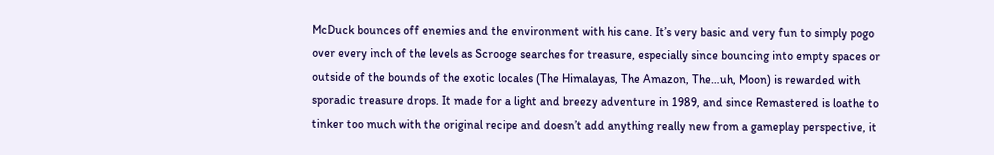McDuck bounces off enemies and the environment with his cane. It’s very basic and very fun to simply pogo over every inch of the levels as Scrooge searches for treasure, especially since bouncing into empty spaces or outside of the bounds of the exotic locales (The Himalayas, The Amazon, The…uh, Moon) is rewarded with sporadic treasure drops. It made for a light and breezy adventure in 1989, and since Remastered is loathe to tinker too much with the original recipe and doesn’t add anything really new from a gameplay perspective, it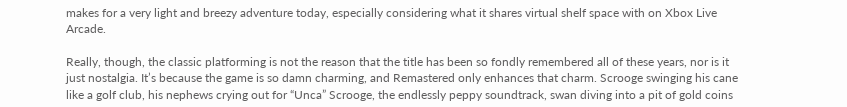makes for a very light and breezy adventure today, especially considering what it shares virtual shelf space with on Xbox Live Arcade.

Really, though, the classic platforming is not the reason that the title has been so fondly remembered all of these years, nor is it just nostalgia. It’s because the game is so damn charming, and Remastered only enhances that charm. Scrooge swinging his cane like a golf club, his nephews crying out for “Unca” Scrooge, the endlessly peppy soundtrack, swan diving into a pit of gold coins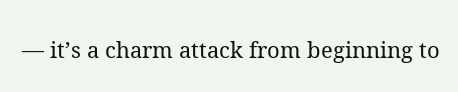— it’s a charm attack from beginning to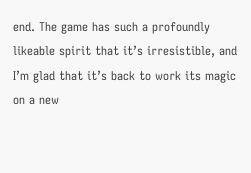end. The game has such a profoundly likeable spirit that it’s irresistible, and I’m glad that it’s back to work its magic on a new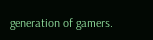generation of gamers.